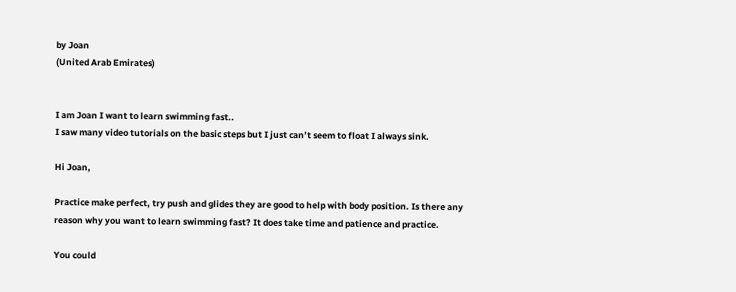by Joan
(United Arab Emirates)


I am Joan I want to learn swimming fast..
I saw many video tutorials on the basic steps but I just can’t seem to float I always sink.

Hi Joan,

Practice make perfect, try push and glides they are good to help with body position. Is there any reason why you want to learn swimming fast? It does take time and patience and practice.

You could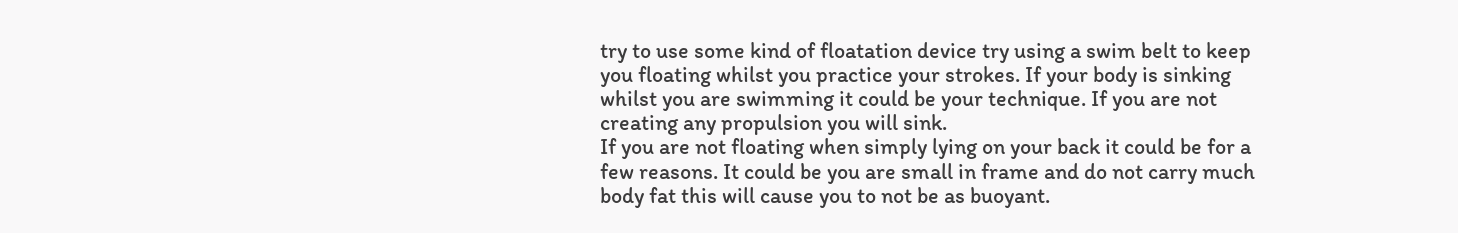try to use some kind of floatation device try using a swim belt to keep you floating whilst you practice your strokes. If your body is sinking whilst you are swimming it could be your technique. If you are not creating any propulsion you will sink.
If you are not floating when simply lying on your back it could be for a few reasons. It could be you are small in frame and do not carry much body fat this will cause you to not be as buoyant.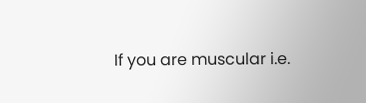If you are muscular i.e.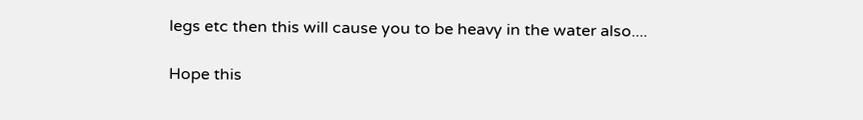legs etc then this will cause you to be heavy in the water also....

Hope this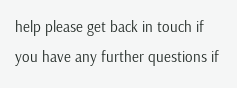help please get back in touch if you have any further questions if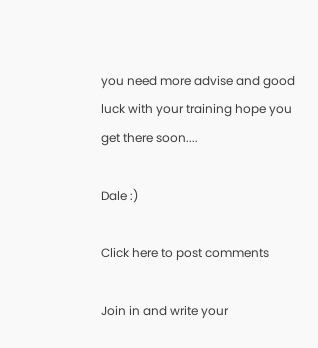you need more advise and good luck with your training hope you get there soon....

Dale :)

Click here to post comments

Join in and write your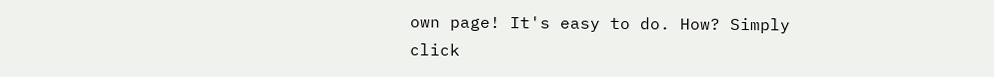own page! It's easy to do. How? Simply click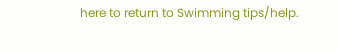here to return to Swimming tips/help.